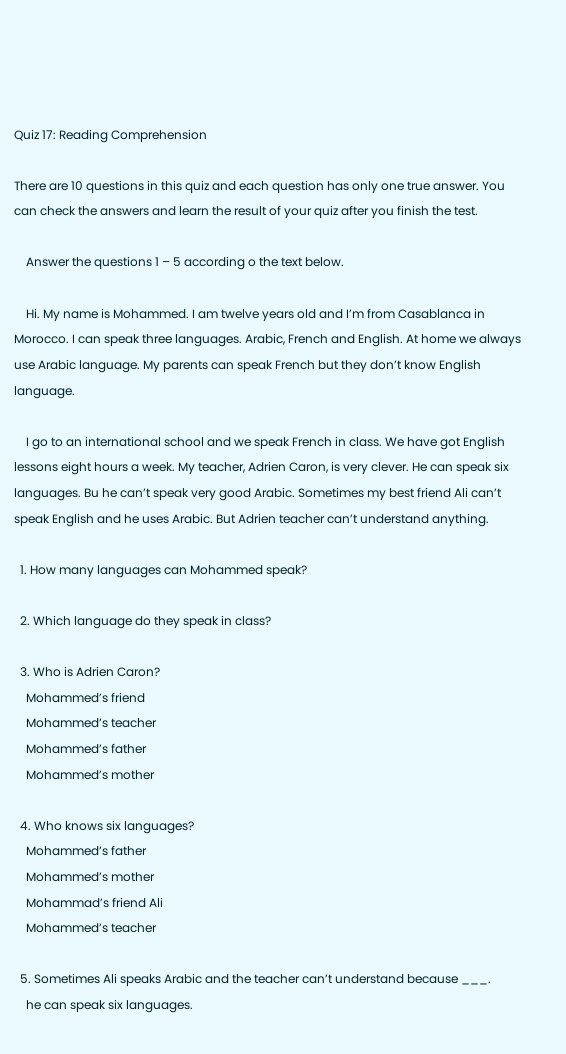Quiz 17: Reading Comprehension

There are 10 questions in this quiz and each question has only one true answer. You can check the answers and learn the result of your quiz after you finish the test.

    Answer the questions 1 – 5 according o the text below.

    Hi. My name is Mohammed. I am twelve years old and I’m from Casablanca in Morocco. I can speak three languages. Arabic, French and English. At home we always use Arabic language. My parents can speak French but they don’t know English language.

    I go to an international school and we speak French in class. We have got English lessons eight hours a week. My teacher, Adrien Caron, is very clever. He can speak six languages. Bu he can’t speak very good Arabic. Sometimes my best friend Ali can’t speak English and he uses Arabic. But Adrien teacher can’t understand anything.

  1. How many languages can Mohammed speak?

  2. Which language do they speak in class?

  3. Who is Adrien Caron?
    Mohammed’s friend
    Mohammed’s teacher
    Mohammed’s father
    Mohammed’s mother

  4. Who knows six languages?
    Mohammed’s father
    Mohammed’s mother
    Mohammad’s friend Ali
    Mohammed’s teacher

  5. Sometimes Ali speaks Arabic and the teacher can’t understand because ___.
    he can speak six languages.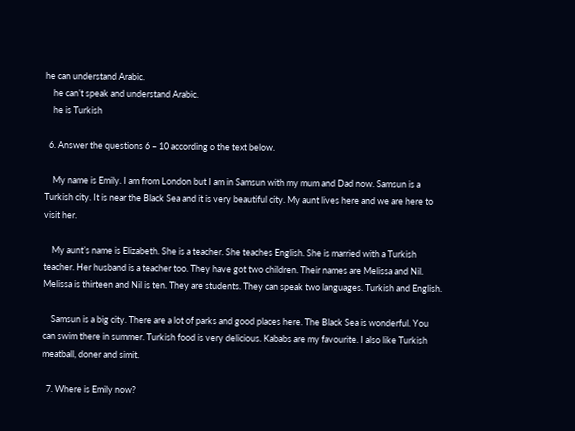he can understand Arabic.
    he can’t speak and understand Arabic.
    he is Turkish

  6. Answer the questions 6 – 10 according o the text below.

    My name is Emily. I am from London but I am in Samsun with my mum and Dad now. Samsun is a Turkish city. It is near the Black Sea and it is very beautiful city. My aunt lives here and we are here to visit her.

    My aunt’s name is Elizabeth. She is a teacher. She teaches English. She is married with a Turkish teacher. Her husband is a teacher too. They have got two children. Their names are Melissa and Nil. Melissa is thirteen and Nil is ten. They are students. They can speak two languages. Turkish and English.

    Samsun is a big city. There are a lot of parks and good places here. The Black Sea is wonderful. You can swim there in summer. Turkish food is very delicious. Kababs are my favourite. I also like Turkish meatball, doner and simit.

  7. Where is Emily now?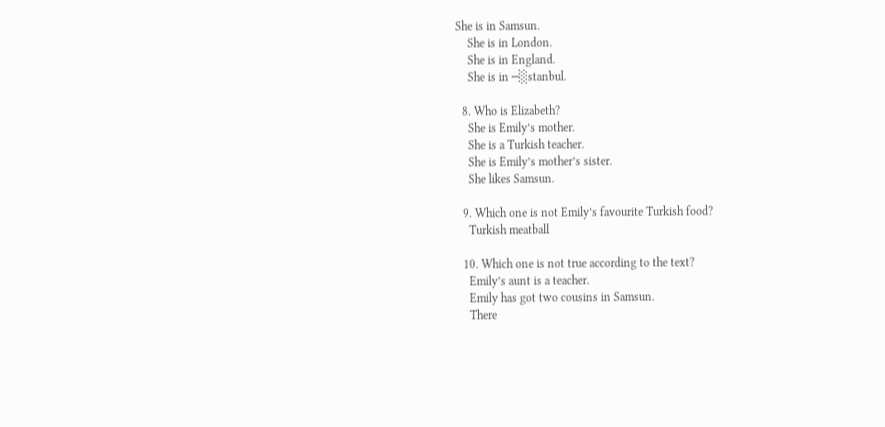She is in Samsun.
    She is in London.
    She is in England.
    She is in ─░stanbul.

  8. Who is Elizabeth?
    She is Emily’s mother.
    She is a Turkish teacher.
    She is Emily’s mother’s sister.
    She likes Samsun.

  9. Which one is not Emily’s favourite Turkish food?
    Turkish meatball

  10. Which one is not true according to the text?
    Emily’s aunt is a teacher.
    Emily has got two cousins in Samsun.
    There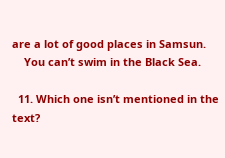are a lot of good places in Samsun.
    You can’t swim in the Black Sea.

  11. Which one isn’t mentioned in the text?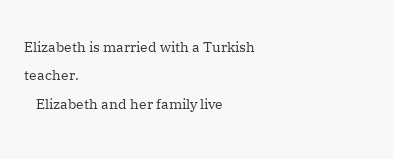Elizabeth is married with a Turkish teacher.
    Elizabeth and her family live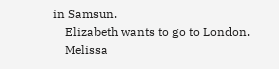in Samsun.
    Elizabeth wants to go to London.
    Melissa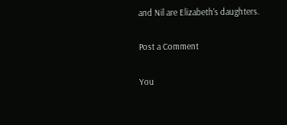and Nil are Elizabeth’s daughters.

Post a Comment

You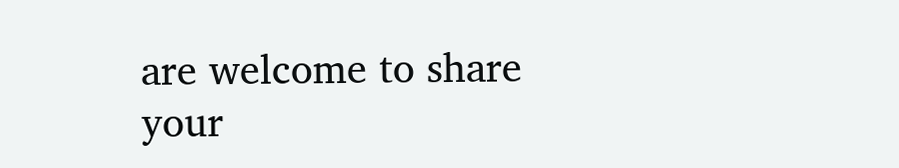are welcome to share your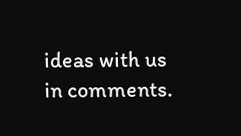ideas with us in comments.